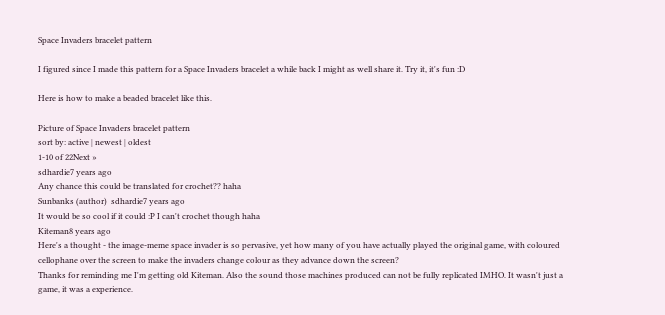Space Invaders bracelet pattern

I figured since I made this pattern for a Space Invaders bracelet a while back I might as well share it. Try it, it's fun :D

Here is how to make a beaded bracelet like this.

Picture of Space Invaders bracelet pattern
sort by: active | newest | oldest
1-10 of 22Next »
sdhardie7 years ago
Any chance this could be translated for crochet?? haha
Sunbanks (author)  sdhardie7 years ago
It would be so cool if it could :P I can't crochet though haha
Kiteman8 years ago
Here's a thought - the image-meme space invader is so pervasive, yet how many of you have actually played the original game, with coloured cellophane over the screen to make the invaders change colour as they advance down the screen?
Thanks for reminding me I'm getting old Kiteman. Also the sound those machines produced can not be fully replicated IMHO. It wasn't just a game, it was a experience.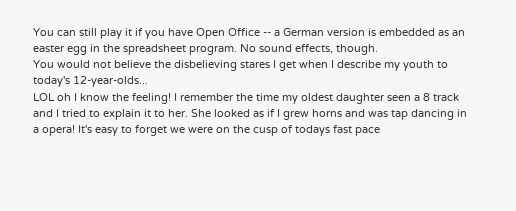You can still play it if you have Open Office -- a German version is embedded as an easter egg in the spreadsheet program. No sound effects, though.
You would not believe the disbelieving stares I get when I describe my youth to today's 12-year-olds...
LOL oh I know the feeling! I remember the time my oldest daughter seen a 8 track and I tried to explain it to her. She looked as if I grew horns and was tap dancing in a opera! It's easy to forget we were on the cusp of todays fast pace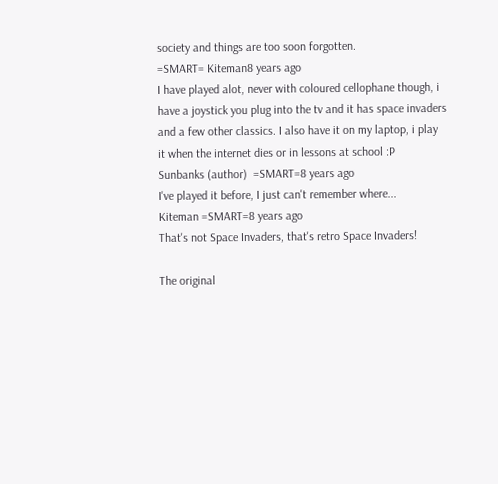society and things are too soon forgotten.
=SMART= Kiteman8 years ago
I have played alot, never with coloured cellophane though, i have a joystick you plug into the tv and it has space invaders and a few other classics. I also have it on my laptop, i play it when the internet dies or in lessons at school :P
Sunbanks (author)  =SMART=8 years ago
I've played it before, I just can't remember where...
Kiteman =SMART=8 years ago
That's not Space Invaders, that's retro Space Invaders!

The original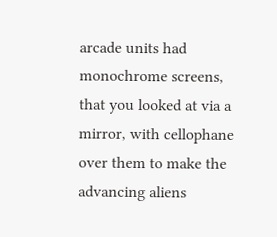arcade units had monochrome screens, that you looked at via a mirror, with cellophane over them to make the advancing aliens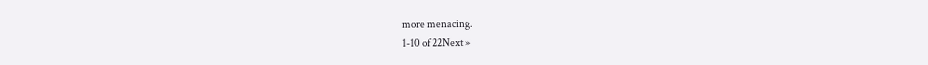more menacing.
1-10 of 22Next »